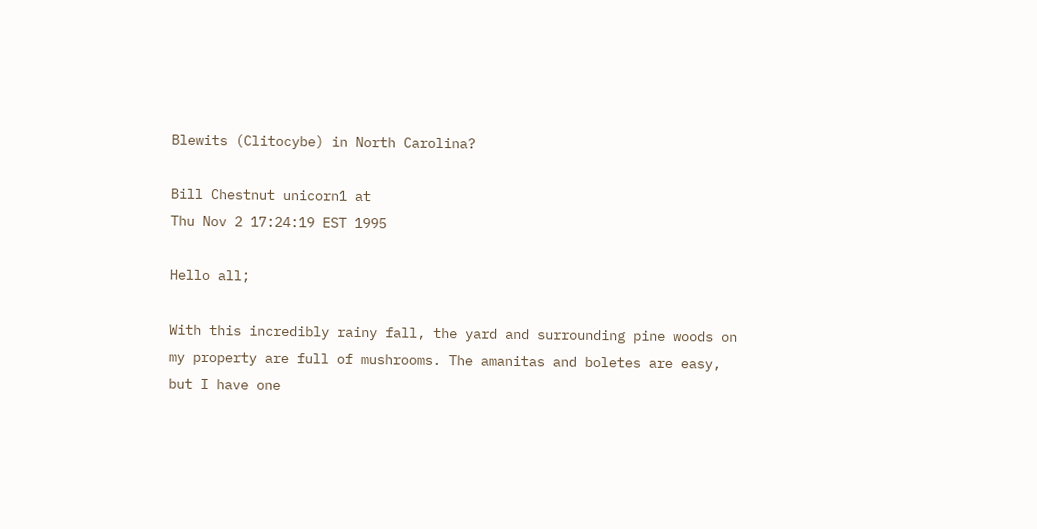Blewits (Clitocybe) in North Carolina?

Bill Chestnut unicorn1 at
Thu Nov 2 17:24:19 EST 1995

Hello all;

With this incredibly rainy fall, the yard and surrounding pine woods on
my property are full of mushrooms. The amanitas and boletes are easy,
but I have one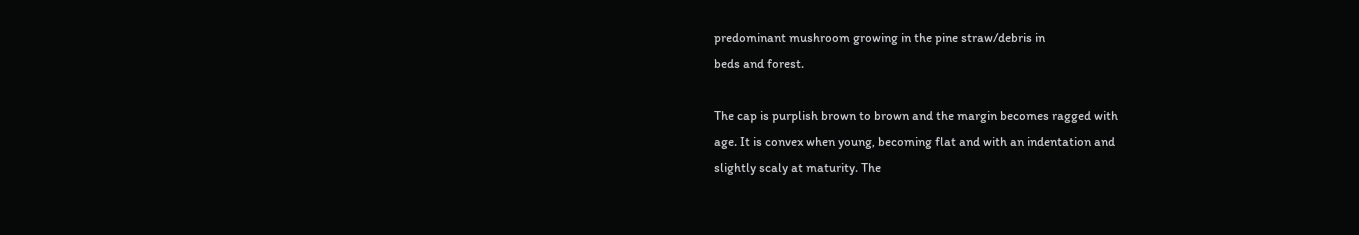predominant mushroom growing in the pine straw/debris in
beds and forest.

The cap is purplish brown to brown and the margin becomes ragged with
age. It is convex when young, becoming flat and with an indentation and
slightly scaly at maturity. The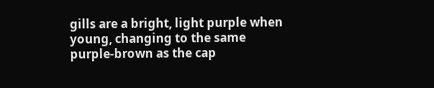gills are a bright, light purple when
young, changing to the same purple-brown as the cap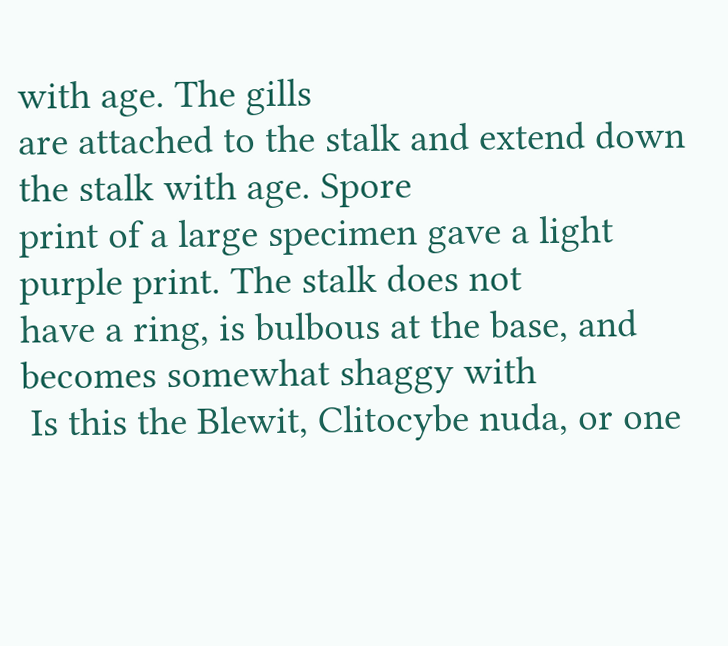with age. The gills
are attached to the stalk and extend down the stalk with age. Spore
print of a large specimen gave a light purple print. The stalk does not
have a ring, is bulbous at the base, and becomes somewhat shaggy with
 Is this the Blewit, Clitocybe nuda, or one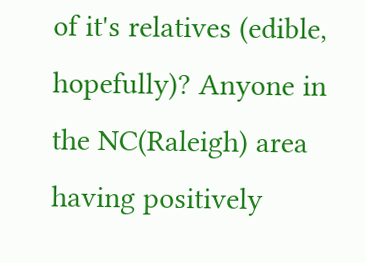of it's relatives (edible,
hopefully)? Anyone in the NC(Raleigh) area having positively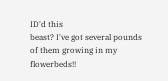ID'd this
beast? I've got several pounds of them growing in my flowerbeds!!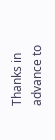Thanks in advance to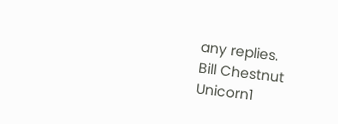any replies.
Bill Chestnut
Unicorn1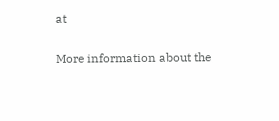at

More information about the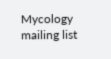Mycology mailing list